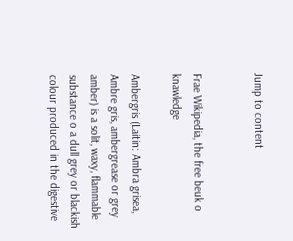Jump to content


Frae Wikipedia, the free beuk o knawledge

Ambergris (Laitin: Ambra grisea, Ambre gris, ambergrease or grey amber) is a solit, waxy, flammable substance o a dull grey or blackish colour produced in the digestive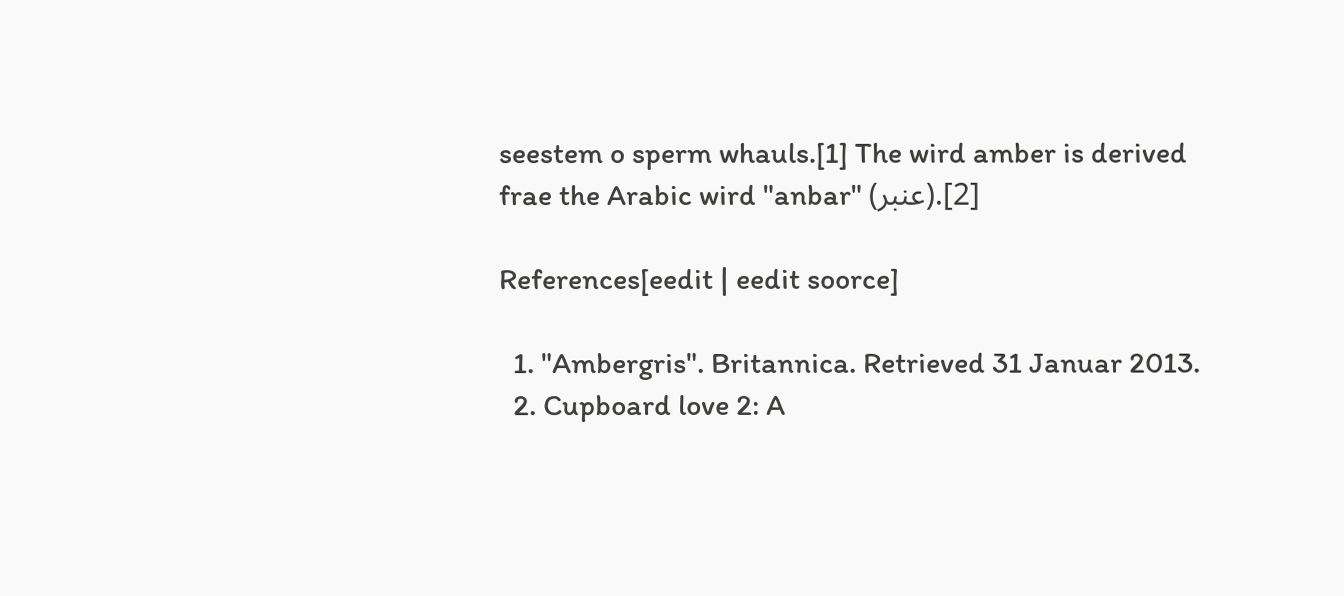seestem o sperm whauls.[1] The wird amber is derived frae the Arabic wird "anbar" (عنبر).[2]

References[eedit | eedit soorce]

  1. "Ambergris". Britannica. Retrieved 31 Januar 2013.
  2. Cupboard love 2: A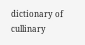dictionary of cullinary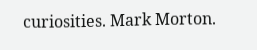curiosities. Mark Morton.